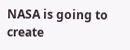NASA is going to create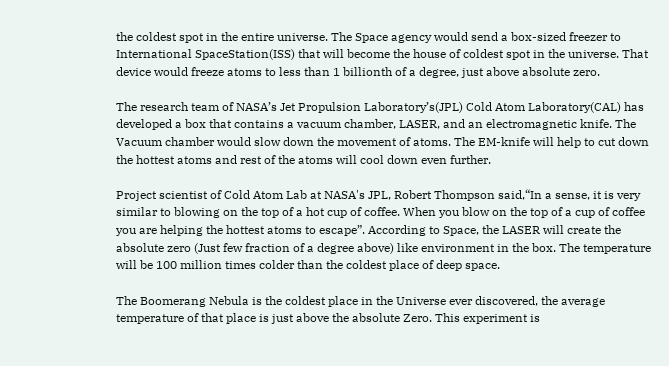the coldest spot in the entire universe. The Space agency would send a box-sized freezer to International SpaceStation(ISS) that will become the house of coldest spot in the universe. That device would freeze atoms to less than 1 billionth of a degree, just above absolute zero.

The research team of NASA’s Jet Propulsion Laboratory’s(JPL) Cold Atom Laboratory(CAL) has developed a box that contains a vacuum chamber, LASER, and an electromagnetic knife. The Vacuum chamber would slow down the movement of atoms. The EM-knife will help to cut down the hottest atoms and rest of the atoms will cool down even further.

Project scientist of Cold Atom Lab at NASA's JPL, Robert Thompson said,“In a sense, it is very similar to blowing on the top of a hot cup of coffee. When you blow on the top of a cup of coffee you are helping the hottest atoms to escape”. According to Space, the LASER will create the absolute zero (Just few fraction of a degree above) like environment in the box. The temperature will be 100 million times colder than the coldest place of deep space.

The Boomerang Nebula is the coldest place in the Universe ever discovered, the average temperature of that place is just above the absolute Zero. This experiment is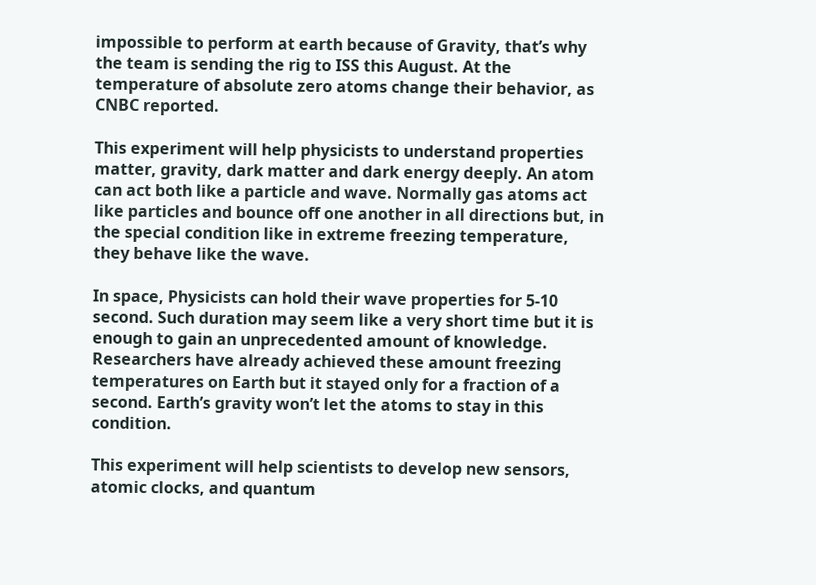impossible to perform at earth because of Gravity, that’s why the team is sending the rig to ISS this August. At the temperature of absolute zero atoms change their behavior, as CNBC reported.

This experiment will help physicists to understand properties matter, gravity, dark matter and dark energy deeply. An atom can act both like a particle and wave. Normally gas atoms act like particles and bounce off one another in all directions but, in the special condition like in extreme freezing temperature, they behave like the wave.

In space, Physicists can hold their wave properties for 5-10 second. Such duration may seem like a very short time but it is enough to gain an unprecedented amount of knowledge. Researchers have already achieved these amount freezing temperatures on Earth but it stayed only for a fraction of a second. Earth’s gravity won’t let the atoms to stay in this condition.

This experiment will help scientists to develop new sensors, atomic clocks, and quantum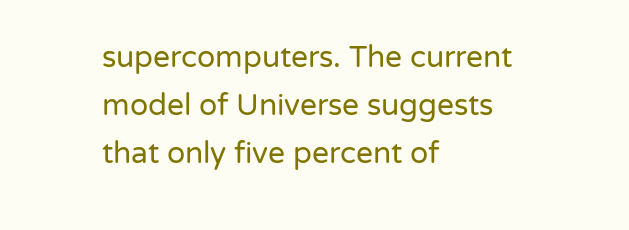supercomputers. The current model of Universe suggests that only five percent of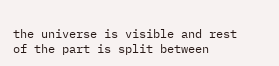the universe is visible and rest of the part is split between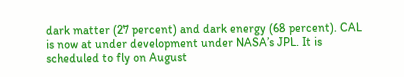dark matter (27 percent) and dark energy (68 percent). CAL is now at under development under NASA’s JPL. It is scheduled to fly on August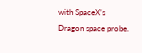with SpaceX’s Dragon space probe.